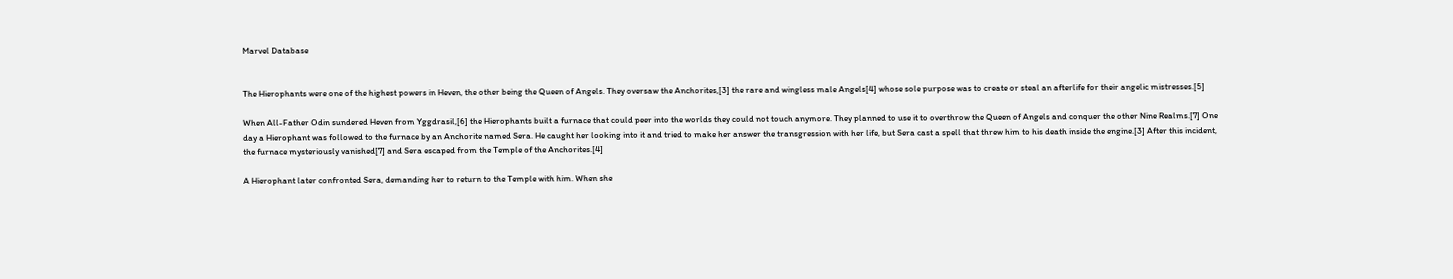Marvel Database


The Hierophants were one of the highest powers in Heven, the other being the Queen of Angels. They oversaw the Anchorites,[3] the rare and wingless male Angels[4] whose sole purpose was to create or steal an afterlife for their angelic mistresses.[5]

When All-Father Odin sundered Heven from Yggdrasil,[6] the Hierophants built a furnace that could peer into the worlds they could not touch anymore. They planned to use it to overthrow the Queen of Angels and conquer the other Nine Realms.[7] One day a Hierophant was followed to the furnace by an Anchorite named Sera. He caught her looking into it and tried to make her answer the transgression with her life, but Sera cast a spell that threw him to his death inside the engine.[3] After this incident, the furnace mysteriously vanished[7] and Sera escaped from the Temple of the Anchorites.[4]

A Hierophant later confronted Sera, demanding her to return to the Temple with him. When she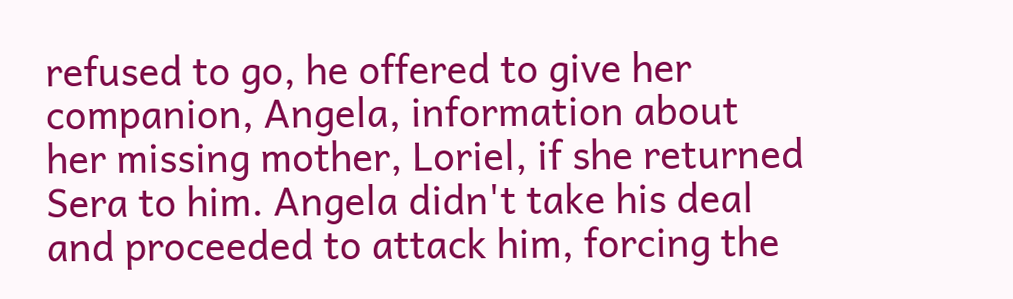refused to go, he offered to give her companion, Angela, information about her missing mother, Loriel, if she returned Sera to him. Angela didn't take his deal and proceeded to attack him, forcing the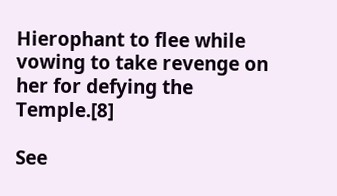Hierophant to flee while vowing to take revenge on her for defying the Temple.[8]

See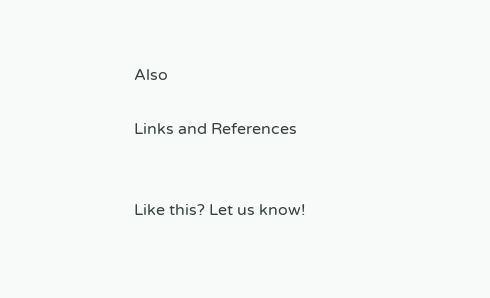Also

Links and References


Like this? Let us know!